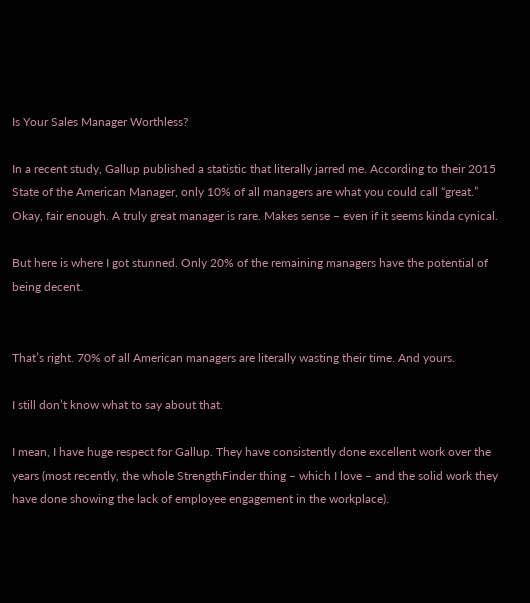Is Your Sales Manager Worthless?

In a recent study, Gallup published a statistic that literally jarred me. According to their 2015 State of the American Manager, only 10% of all managers are what you could call “great.” Okay, fair enough. A truly great manager is rare. Makes sense – even if it seems kinda cynical.

But here is where I got stunned. Only 20% of the remaining managers have the potential of being decent.


That’s right. 70% of all American managers are literally wasting their time. And yours.

I still don’t know what to say about that.

I mean, I have huge respect for Gallup. They have consistently done excellent work over the years (most recently, the whole StrengthFinder thing – which I love – and the solid work they have done showing the lack of employee engagement in the workplace).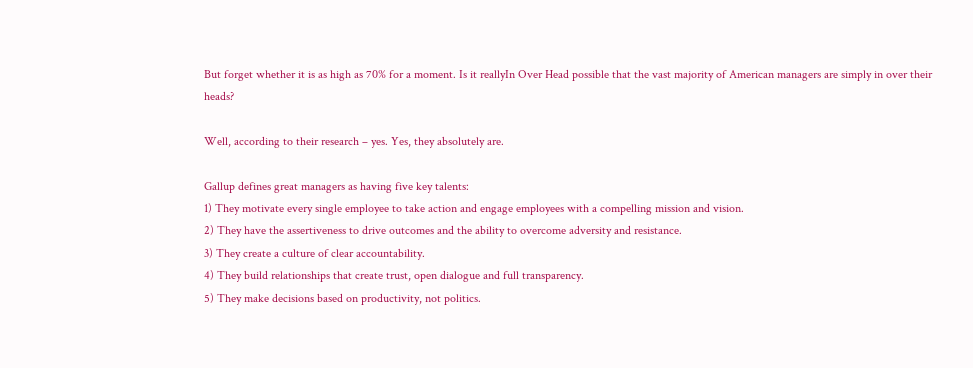But forget whether it is as high as 70% for a moment. Is it reallyIn Over Head possible that the vast majority of American managers are simply in over their heads?

Well, according to their research – yes. Yes, they absolutely are.

Gallup defines great managers as having five key talents:
1) They motivate every single employee to take action and engage employees with a compelling mission and vision.
2) They have the assertiveness to drive outcomes and the ability to overcome adversity and resistance.
3) They create a culture of clear accountability.
4) They build relationships that create trust, open dialogue and full transparency.
5) They make decisions based on productivity, not politics.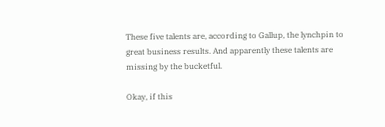These five talents are, according to Gallup, the lynchpin to great business results. And apparently these talents are missing by the bucketful.

Okay, if this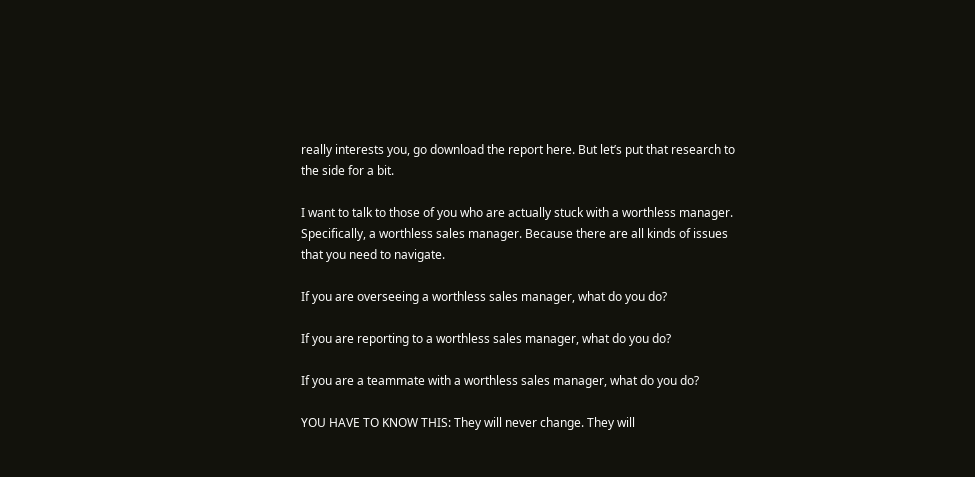really interests you, go download the report here. But let’s put that research to the side for a bit.

I want to talk to those of you who are actually stuck with a worthless manager. Specifically, a worthless sales manager. Because there are all kinds of issues that you need to navigate.

If you are overseeing a worthless sales manager, what do you do?

If you are reporting to a worthless sales manager, what do you do?

If you are a teammate with a worthless sales manager, what do you do?

YOU HAVE TO KNOW THIS: They will never change. They will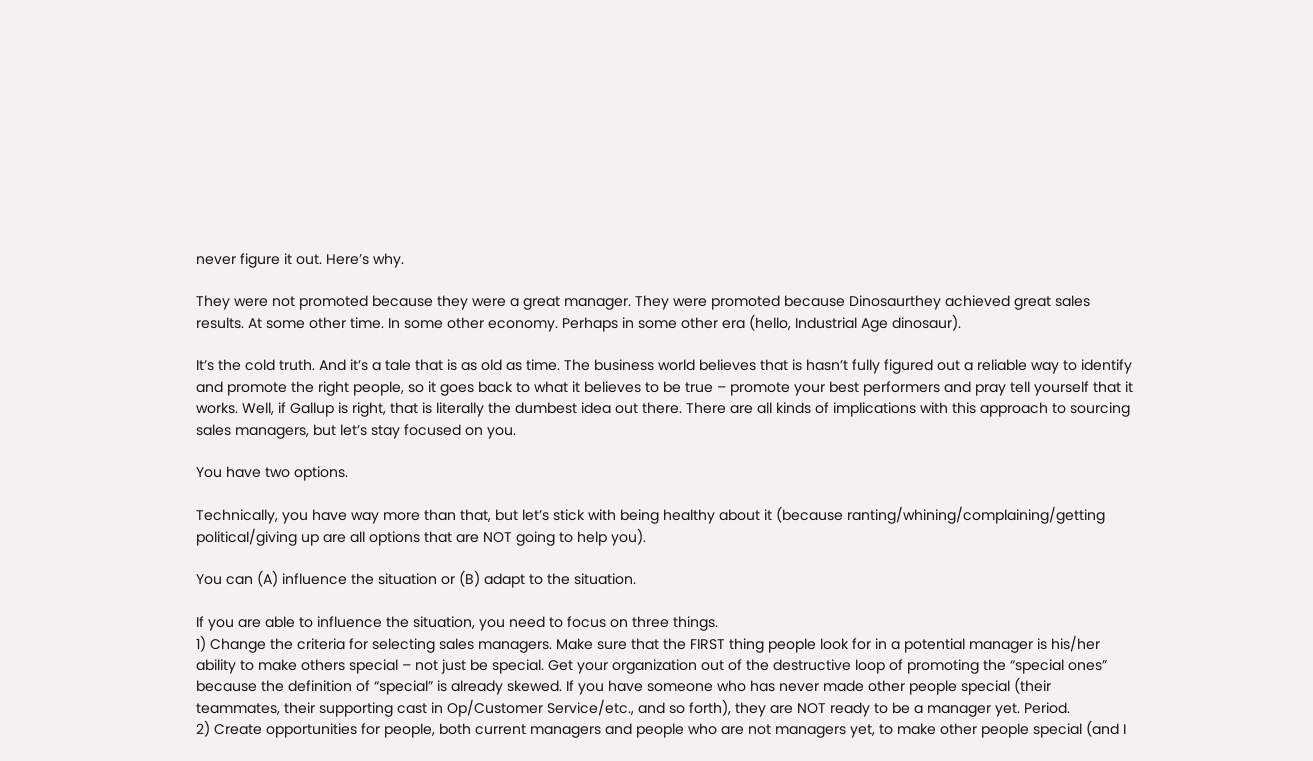never figure it out. Here’s why.

They were not promoted because they were a great manager. They were promoted because Dinosaurthey achieved great sales results. At some other time. In some other economy. Perhaps in some other era (hello, Industrial Age dinosaur).

It’s the cold truth. And it’s a tale that is as old as time. The business world believes that is hasn’t fully figured out a reliable way to identify and promote the right people, so it goes back to what it believes to be true – promote your best performers and pray tell yourself that it works. Well, if Gallup is right, that is literally the dumbest idea out there. There are all kinds of implications with this approach to sourcing sales managers, but let’s stay focused on you.

You have two options.

Technically, you have way more than that, but let’s stick with being healthy about it (because ranting/whining/complaining/getting political/giving up are all options that are NOT going to help you).

You can (A) influence the situation or (B) adapt to the situation.

If you are able to influence the situation, you need to focus on three things.
1) Change the criteria for selecting sales managers. Make sure that the FIRST thing people look for in a potential manager is his/her ability to make others special – not just be special. Get your organization out of the destructive loop of promoting the “special ones” because the definition of “special” is already skewed. If you have someone who has never made other people special (their teammates, their supporting cast in Op/Customer Service/etc., and so forth), they are NOT ready to be a manager yet. Period.
2) Create opportunities for people, both current managers and people who are not managers yet, to make other people special (and I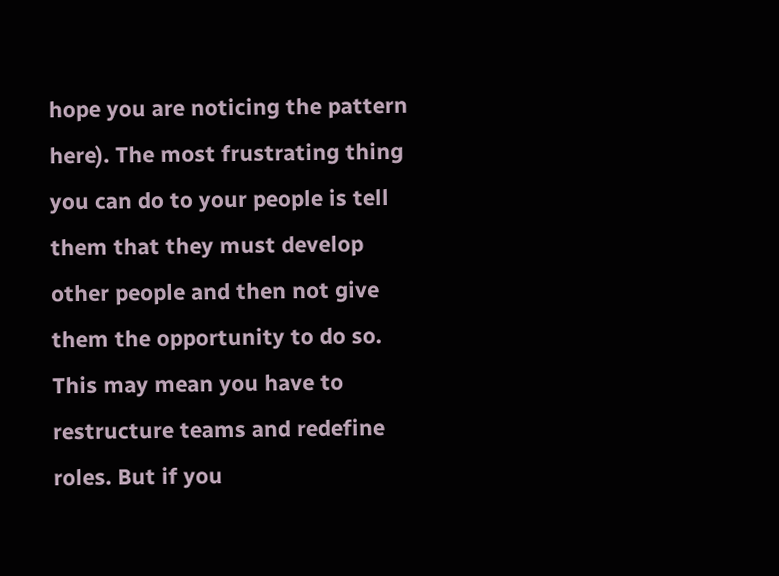hope you are noticing the pattern here). The most frustrating thing you can do to your people is tell them that they must develop other people and then not give them the opportunity to do so. This may mean you have to restructure teams and redefine roles. But if you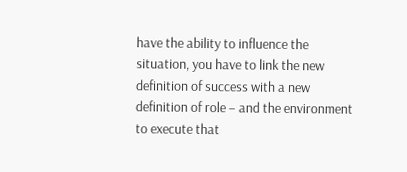have the ability to influence the situation, you have to link the new definition of success with a new definition of role – and the environment to execute that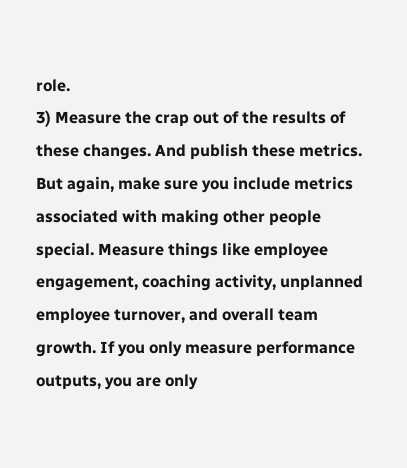role.
3) Measure the crap out of the results of these changes. And publish these metrics. But again, make sure you include metrics associated with making other people special. Measure things like employee engagement, coaching activity, unplanned employee turnover, and overall team growth. If you only measure performance outputs, you are only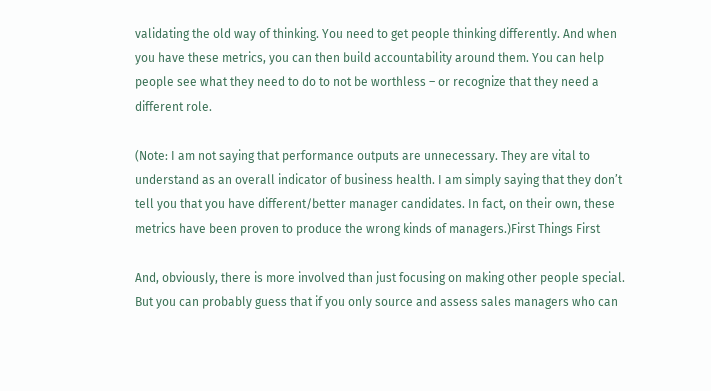validating the old way of thinking. You need to get people thinking differently. And when you have these metrics, you can then build accountability around them. You can help people see what they need to do to not be worthless – or recognize that they need a different role.

(Note: I am not saying that performance outputs are unnecessary. They are vital to understand as an overall indicator of business health. I am simply saying that they don’t tell you that you have different/better manager candidates. In fact, on their own, these
metrics have been proven to produce the wrong kinds of managers.)First Things First

And, obviously, there is more involved than just focusing on making other people special. But you can probably guess that if you only source and assess sales managers who can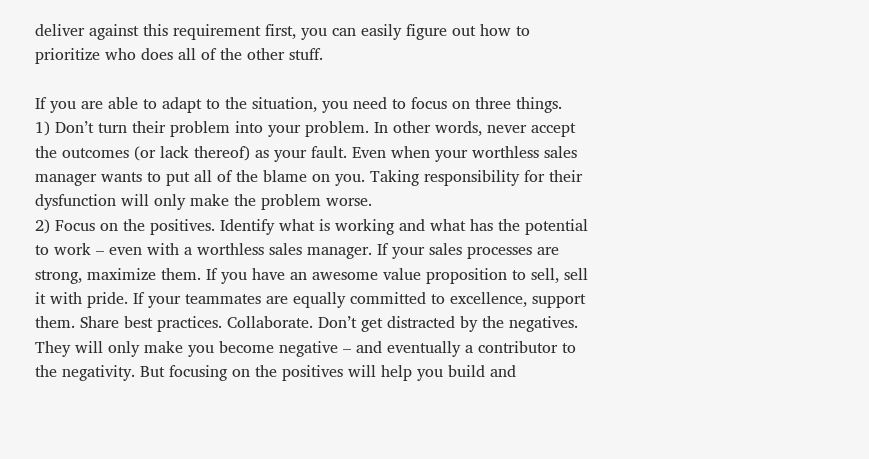deliver against this requirement first, you can easily figure out how to prioritize who does all of the other stuff.

If you are able to adapt to the situation, you need to focus on three things.
1) Don’t turn their problem into your problem. In other words, never accept the outcomes (or lack thereof) as your fault. Even when your worthless sales manager wants to put all of the blame on you. Taking responsibility for their dysfunction will only make the problem worse.
2) Focus on the positives. Identify what is working and what has the potential to work – even with a worthless sales manager. If your sales processes are strong, maximize them. If you have an awesome value proposition to sell, sell it with pride. If your teammates are equally committed to excellence, support them. Share best practices. Collaborate. Don’t get distracted by the negatives. They will only make you become negative – and eventually a contributor to the negativity. But focusing on the positives will help you build and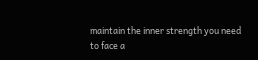maintain the inner strength you need to face a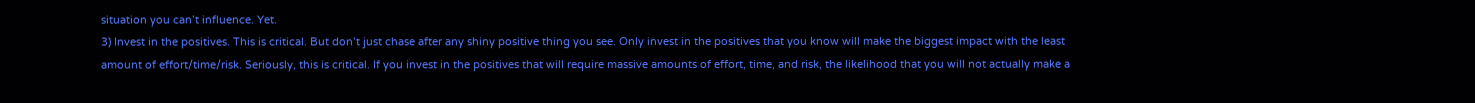situation you can’t influence. Yet.
3) Invest in the positives. This is critical. But don’t just chase after any shiny positive thing you see. Only invest in the positives that you know will make the biggest impact with the least amount of effort/time/risk. Seriously, this is critical. If you invest in the positives that will require massive amounts of effort, time, and risk, the likelihood that you will not actually make a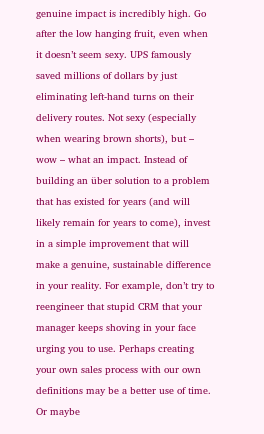genuine impact is incredibly high. Go after the low hanging fruit, even when it doesn’t seem sexy. UPS famously saved millions of dollars by just eliminating left-hand turns on their delivery routes. Not sexy (especially when wearing brown shorts), but – wow – what an impact. Instead of building an über solution to a problem that has existed for years (and will likely remain for years to come), invest in a simple improvement that will make a genuine, sustainable difference in your reality. For example, don’t try to reengineer that stupid CRM that your manager keeps shoving in your face urging you to use. Perhaps creating your own sales process with our own definitions may be a better use of time. Or maybe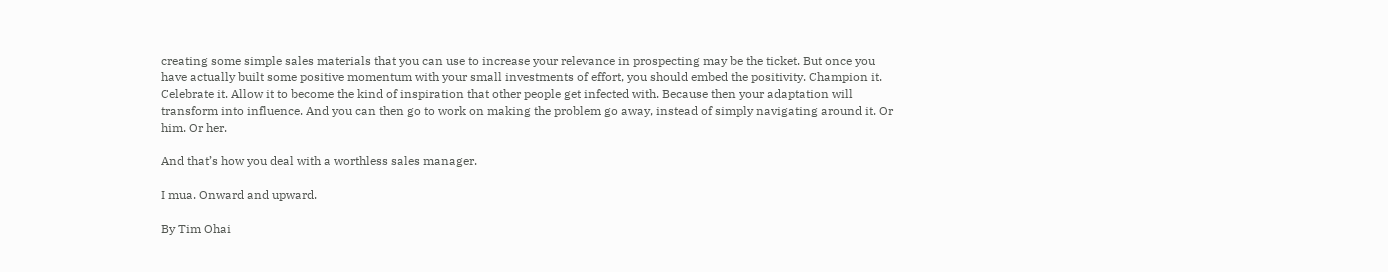creating some simple sales materials that you can use to increase your relevance in prospecting may be the ticket. But once you have actually built some positive momentum with your small investments of effort, you should embed the positivity. Champion it. Celebrate it. Allow it to become the kind of inspiration that other people get infected with. Because then your adaptation will transform into influence. And you can then go to work on making the problem go away, instead of simply navigating around it. Or him. Or her.

And that’s how you deal with a worthless sales manager.

I mua. Onward and upward.

By Tim Ohai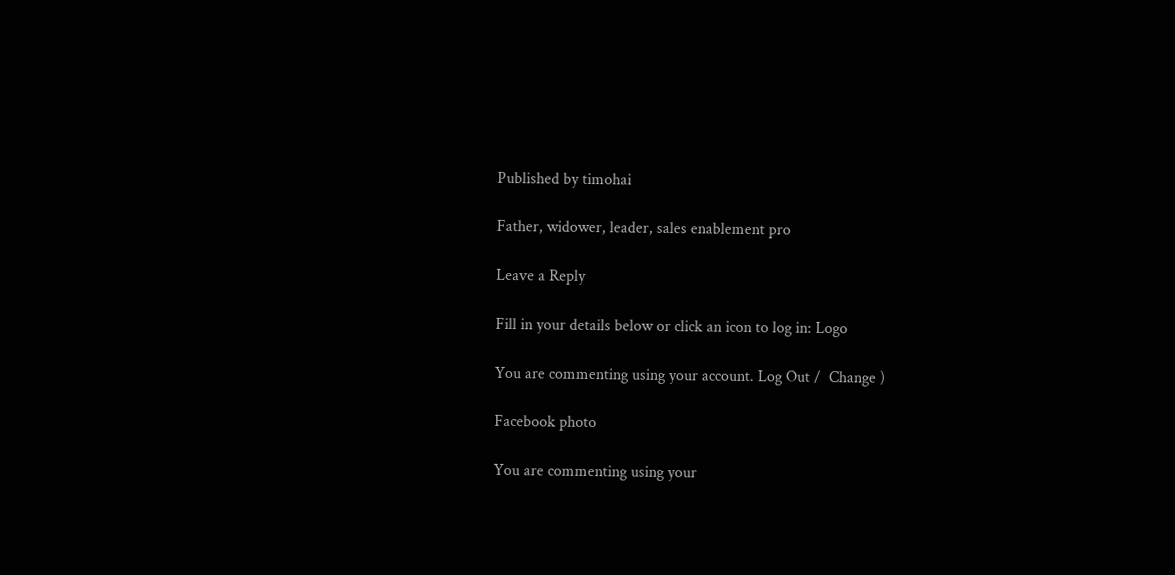Published by timohai

Father, widower, leader, sales enablement pro

Leave a Reply

Fill in your details below or click an icon to log in: Logo

You are commenting using your account. Log Out /  Change )

Facebook photo

You are commenting using your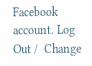Facebook account. Log Out /  Change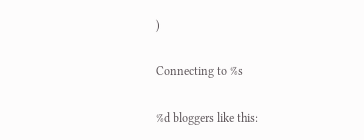)

Connecting to %s

%d bloggers like this: